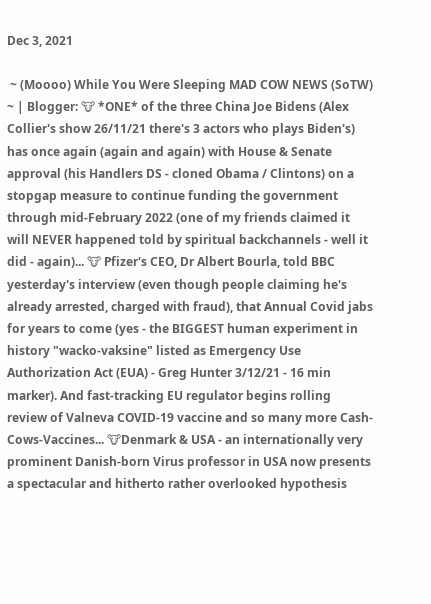Dec 3, 2021

 ~ (Moooo) While You Were Sleeping MAD COW NEWS (SoTW) ~ | Blogger: 🐮 *ONE* of the three China Joe Bidens (Alex Collier's show 26/11/21 there's 3 actors who plays Biden's) has once again (again and again) with House & Senate approval (his Handlers DS - cloned Obama / Clintons) on a stopgap measure to continue funding the government through mid-February 2022 (one of my friends claimed it will NEVER happened told by spiritual backchannels - well it did - again)... 🐮 Pfizer's CEO, Dr Albert Bourla, told BBC yesterday's interview (even though people claiming he's already arrested, charged with fraud), that Annual Covid jabs for years to come (yes - the BIGGEST human experiment in history "wacko-vaksine" listed as Emergency Use Authorization Act (EUA) - Greg Hunter 3/12/21 - 16 min marker). And fast-tracking EU regulator begins rolling review of Valneva COVID-19 vaccine and so many more Cash-Cows-Vaccines... 🐮Denmark & USA - an internationally very prominent Danish-born Virus professor in USA now presents a spectacular and hitherto rather overlooked hypothesis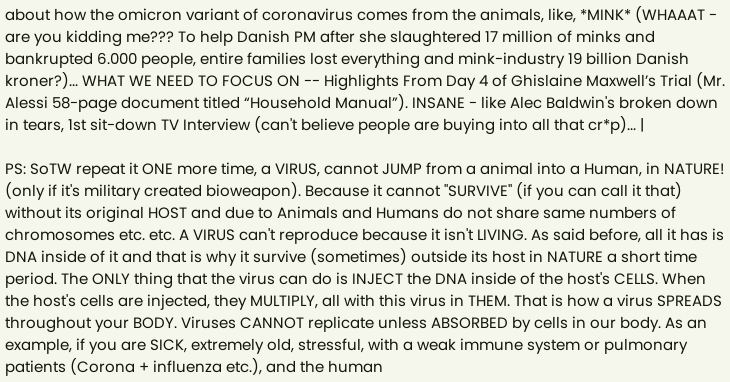about how the omicron variant of coronavirus comes from the animals, like, *MINK* (WHAAAT - are you kidding me??? To help Danish PM after she slaughtered 17 million of minks and bankrupted 6.000 people, entire families lost everything and mink-industry 19 billion Danish kroner?)... WHAT WE NEED TO FOCUS ON -- Highlights From Day 4 of Ghislaine Maxwell’s Trial (Mr. Alessi 58-page document titled “Household Manual”). INSANE - like Alec Baldwin's broken down in tears, 1st sit-down TV Interview (can't believe people are buying into all that cr*p)... |

PS: SoTW repeat it ONE more time, a VIRUS, cannot JUMP from a animal into a Human, in NATURE! (only if it's military created bioweapon). Because it cannot "SURVIVE" (if you can call it that) without its original HOST and due to Animals and Humans do not share same numbers of chromosomes etc. etc. A VIRUS can't reproduce because it isn't LIVING. As said before, all it has is DNA inside of it and that is why it survive (sometimes) outside its host in NATURE a short time period. The ONLY thing that the virus can do is INJECT the DNA inside of the host's CELLS. When the host's cells are injected, they MULTIPLY, all with this virus in THEM. That is how a virus SPREADS throughout your BODY. Viruses CANNOT replicate unless ABSORBED by cells in our body. As an example, if you are SICK, extremely old, stressful, with a weak immune system or pulmonary patients (Corona + influenza etc.), and the human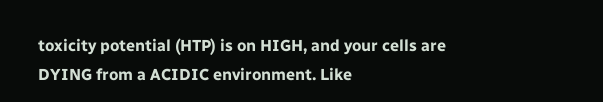toxicity potential (HTP) is on HIGH, and your cells are DYING from a ACIDIC environment. Like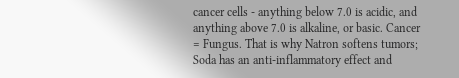cancer cells - anything below 7.0 is acidic, and anything above 7.0 is alkaline, or basic. Cancer = Fungus. That is why Natron softens tumors; Soda has an anti-inflammatory effect and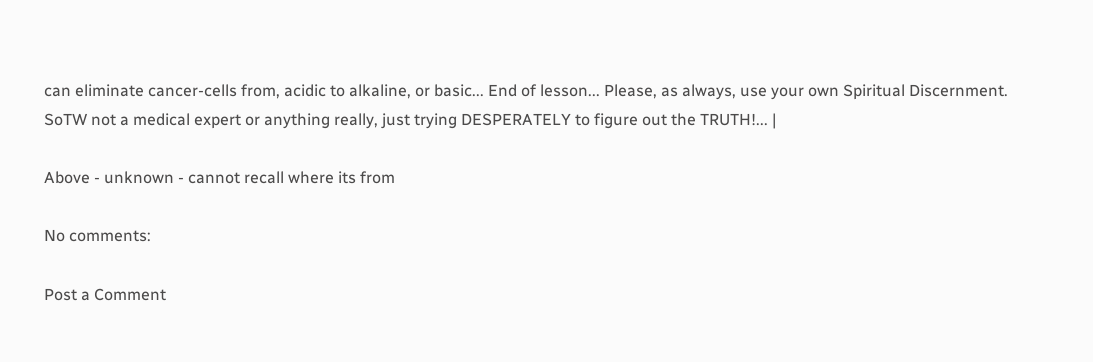can eliminate cancer-cells from, acidic to alkaline, or basic... End of lesson... Please, as always, use your own Spiritual Discernment. SoTW not a medical expert or anything really, just trying DESPERATELY to figure out the TRUTH!... |

Above - unknown - cannot recall where its from

No comments:

Post a Comment